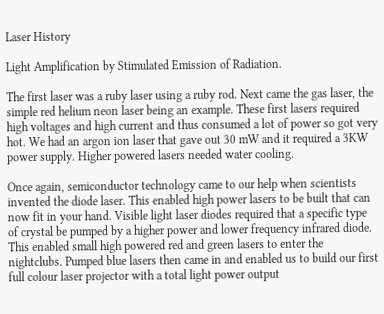Laser History

Light Amplification by Stimulated Emission of Radiation.

The first laser was a ruby laser using a ruby rod. Next came the gas laser, the simple red helium neon laser being an example. These first lasers required high voltages and high current and thus consumed a lot of power so got very hot. We had an argon ion laser that gave out 30 mW and it required a 3KW power supply. Higher powered lasers needed water cooling.

Once again, semiconductor technology came to our help when scientists invented the diode laser. This enabled high power lasers to be built that can now fit in your hand. Visible light laser diodes required that a specific type of crystal be pumped by a higher power and lower frequency infrared diode. This enabled small high powered red and green lasers to enter the nightclubs. Pumped blue lasers then came in and enabled us to build our first full colour laser projector with a total light power output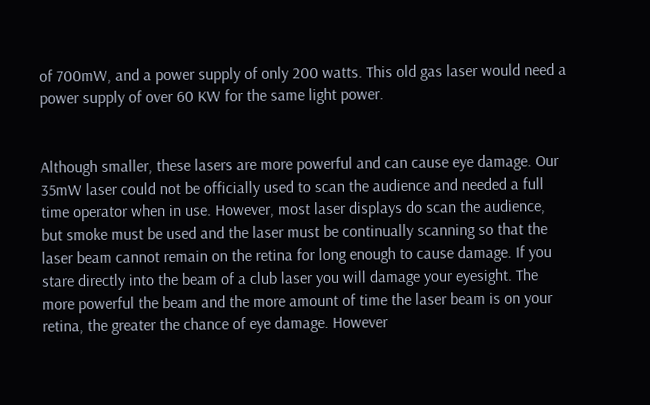of 700mW, and a power supply of only 200 watts. This old gas laser would need a power supply of over 60 KW for the same light power.


Although smaller, these lasers are more powerful and can cause eye damage. Our 35mW laser could not be officially used to scan the audience and needed a full time operator when in use. However, most laser displays do scan the audience, but smoke must be used and the laser must be continually scanning so that the laser beam cannot remain on the retina for long enough to cause damage. If you stare directly into the beam of a club laser you will damage your eyesight. The more powerful the beam and the more amount of time the laser beam is on your retina, the greater the chance of eye damage. However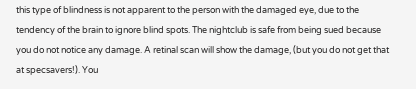this type of blindness is not apparent to the person with the damaged eye, due to the tendency of the brain to ignore blind spots. The nightclub is safe from being sued because you do not notice any damage. A retinal scan will show the damage, (but you do not get that at specsavers!). You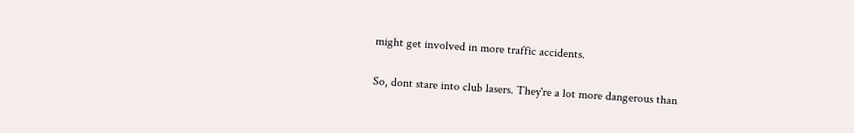might get involved in more traffic accidents.

So, dont stare into club lasers. They're a lot more dangerous than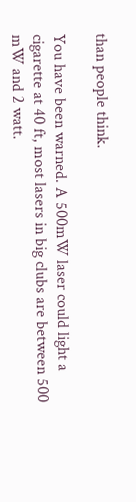than people think.

You have been warned. A 500mW laser could light a cigarette at 40 ft, most lasers in big clubs are between 500 mW and 2 watt.